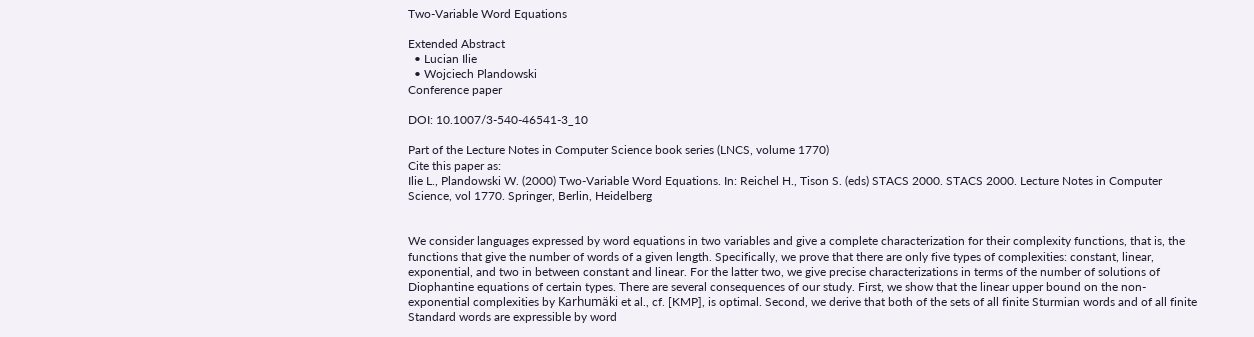Two-Variable Word Equations

Extended Abstract
  • Lucian Ilie
  • Wojciech Plandowski
Conference paper

DOI: 10.1007/3-540-46541-3_10

Part of the Lecture Notes in Computer Science book series (LNCS, volume 1770)
Cite this paper as:
Ilie L., Plandowski W. (2000) Two-Variable Word Equations. In: Reichel H., Tison S. (eds) STACS 2000. STACS 2000. Lecture Notes in Computer Science, vol 1770. Springer, Berlin, Heidelberg


We consider languages expressed by word equations in two variables and give a complete characterization for their complexity functions, that is, the functions that give the number of words of a given length. Specifically, we prove that there are only five types of complexities: constant, linear, exponential, and two in between constant and linear. For the latter two, we give precise characterizations in terms of the number of solutions of Diophantine equations of certain types. There are several consequences of our study. First, we show that the linear upper bound on the non-exponential complexities by Karhumäki et al., cf. [KMP], is optimal. Second, we derive that both of the sets of all finite Sturmian words and of all finite Standard words are expressible by word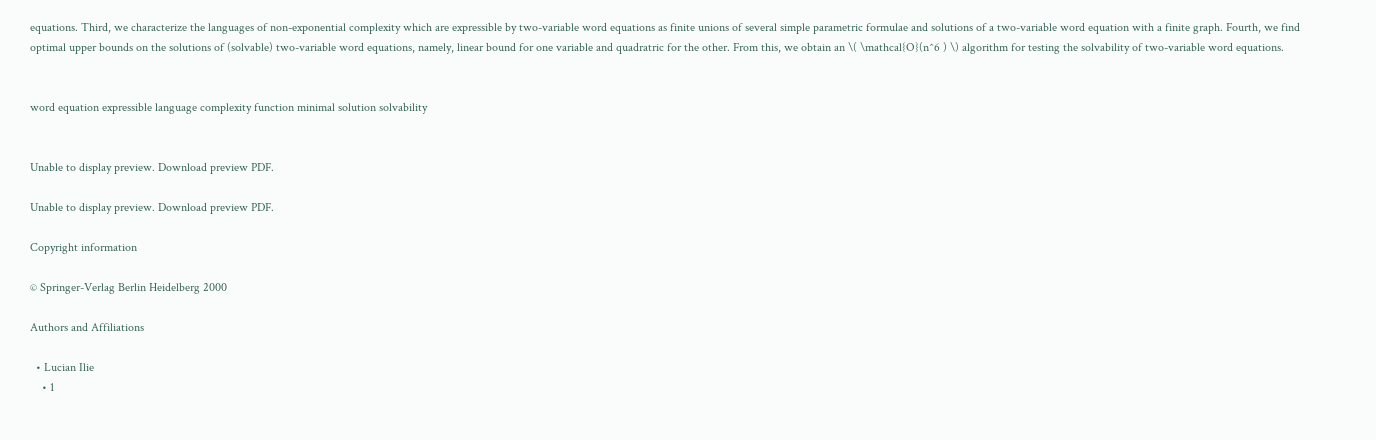equations. Third, we characterize the languages of non-exponential complexity which are expressible by two-variable word equations as finite unions of several simple parametric formulae and solutions of a two-variable word equation with a finite graph. Fourth, we find optimal upper bounds on the solutions of (solvable) two-variable word equations, namely, linear bound for one variable and quadratric for the other. From this, we obtain an \( \mathcal{O}(n^6 ) \) algorithm for testing the solvability of two-variable word equations.


word equation expressible language complexity function minimal solution solvability


Unable to display preview. Download preview PDF.

Unable to display preview. Download preview PDF.

Copyright information

© Springer-Verlag Berlin Heidelberg 2000

Authors and Affiliations

  • Lucian Ilie
    • 1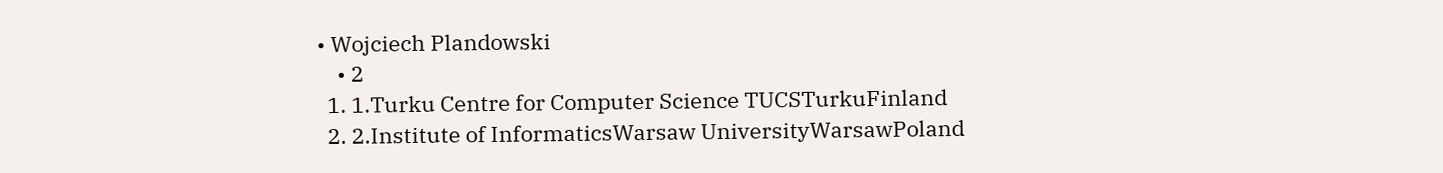• Wojciech Plandowski
    • 2
  1. 1.Turku Centre for Computer Science TUCSTurkuFinland
  2. 2.Institute of InformaticsWarsaw UniversityWarsawPoland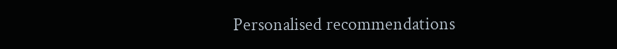Personalised recommendations